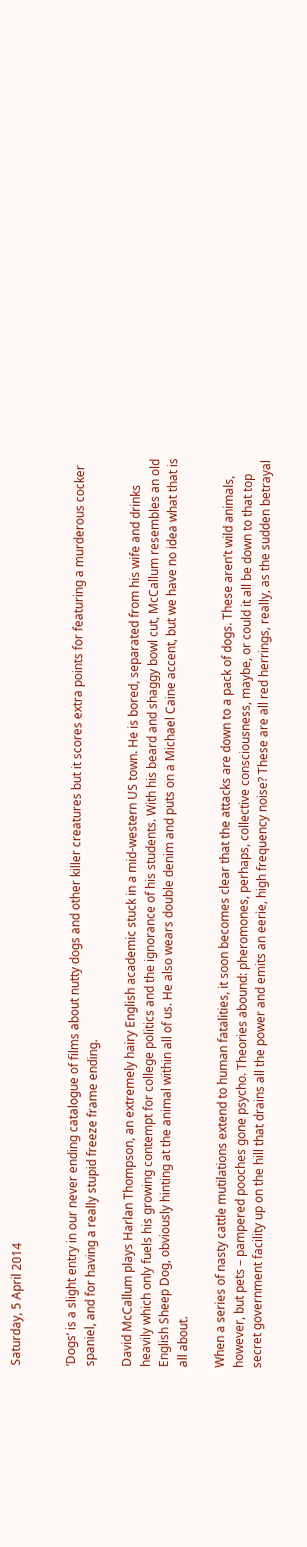Saturday, 5 April 2014


‘Dogs’ is a slight entry in our never ending catalogue of films about nutty dogs and other killer creatures but it scores extra points for featuring a murderous cocker spaniel, and for having a really stupid freeze frame ending.

David McCallum plays Harlan Thompson, an extremely hairy English academic stuck in a mid-western US town. He is bored, separated from his wife and drinks heavily which only fuels his growing contempt for college politics and the ignorance of his students. With his beard and shaggy bowl cut, McCallum resembles an old English Sheep Dog, obviously hinting at the animal within all of us. He also wears double denim and puts on a Michael Caine accent, but we have no idea what that is all about.

When a series of nasty cattle mutilations extend to human fatalities, it soon becomes clear that the attacks are down to a pack of dogs. These aren’t wild animals, however, but pets – pampered pooches gone psycho. Theories abound: pheromones, perhaps, collective consciousness, maybe, or could it all be down to that top secret government facility up on the hill that drains all the power and emits an eerie, high frequency noise? These are all red herrings, really, as the sudden betrayal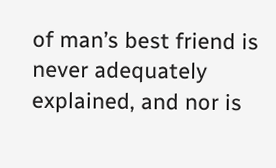of man’s best friend is never adequately explained, and nor is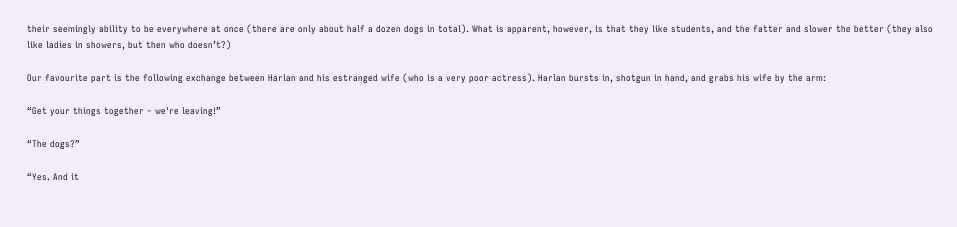their seemingly ability to be everywhere at once (there are only about half a dozen dogs in total). What is apparent, however, is that they like students, and the fatter and slower the better (they also like ladies in showers, but then who doesn’t?)

Our favourite part is the following exchange between Harlan and his estranged wife (who is a very poor actress). Harlan bursts in, shotgun in hand, and grabs his wife by the arm:

“Get your things together – we're leaving!”

“The dogs?”

“Yes. And it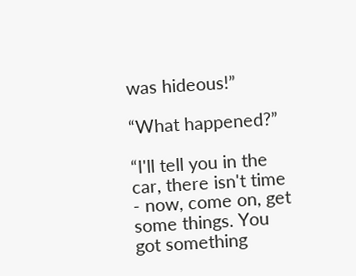was hideous!”

“What happened?”

“I'll tell you in the car, there isn't time - now, come on, get some things. You got something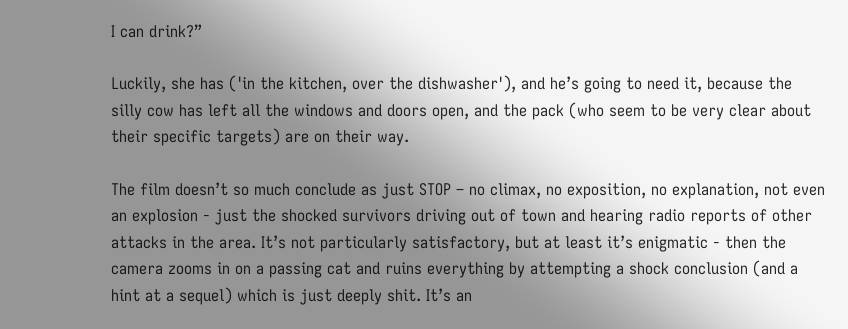I can drink?”

Luckily, she has ('in the kitchen, over the dishwasher'), and he’s going to need it, because the silly cow has left all the windows and doors open, and the pack (who seem to be very clear about their specific targets) are on their way.

The film doesn’t so much conclude as just STOP – no climax, no exposition, no explanation, not even an explosion - just the shocked survivors driving out of town and hearing radio reports of other attacks in the area. It’s not particularly satisfactory, but at least it’s enigmatic - then the camera zooms in on a passing cat and ruins everything by attempting a shock conclusion (and a hint at a sequel) which is just deeply shit. It’s an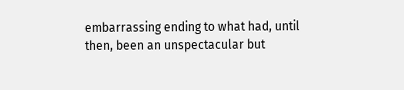embarrassing ending to what had, until then, been an unspectacular but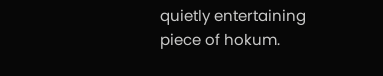quietly entertaining piece of hokum.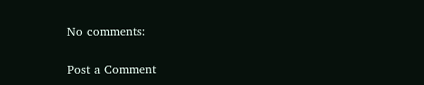No comments:

Post a Comment